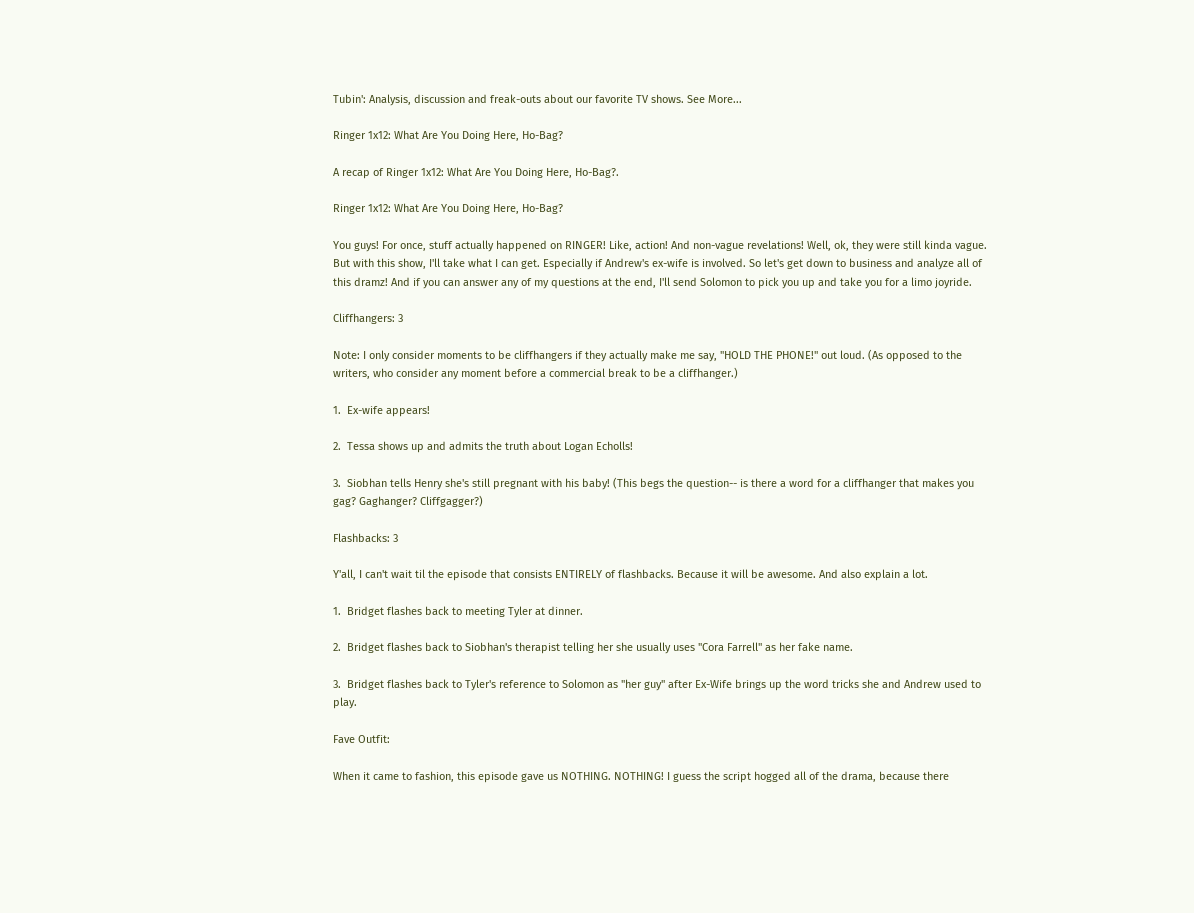Tubin': Analysis, discussion and freak-outs about our favorite TV shows. See More...

Ringer 1x12: What Are You Doing Here, Ho-Bag?

A recap of Ringer 1x12: What Are You Doing Here, Ho-Bag?.

Ringer 1x12: What Are You Doing Here, Ho-Bag?

You guys! For once, stuff actually happened on RINGER! Like, action! And non-vague revelations! Well, ok, they were still kinda vague. But with this show, I'll take what I can get. Especially if Andrew's ex-wife is involved. So let's get down to business and analyze all of this dramz! And if you can answer any of my questions at the end, I'll send Solomon to pick you up and take you for a limo joyride.

Cliffhangers: 3

Note: I only consider moments to be cliffhangers if they actually make me say, "HOLD THE PHONE!" out loud. (As opposed to the writers, who consider any moment before a commercial break to be a cliffhanger.)

1.  Ex-wife appears!

2.  Tessa shows up and admits the truth about Logan Echolls!

3.  Siobhan tells Henry she's still pregnant with his baby! (This begs the question-- is there a word for a cliffhanger that makes you gag? Gaghanger? Cliffgagger?)

Flashbacks: 3

Y'all, I can't wait til the episode that consists ENTIRELY of flashbacks. Because it will be awesome. And also explain a lot.

1.  Bridget flashes back to meeting Tyler at dinner.

2.  Bridget flashes back to Siobhan's therapist telling her she usually uses "Cora Farrell" as her fake name.

3.  Bridget flashes back to Tyler's reference to Solomon as "her guy" after Ex-Wife brings up the word tricks she and Andrew used to play.

Fave Outfit:

When it came to fashion, this episode gave us NOTHING. NOTHING! I guess the script hogged all of the drama, because there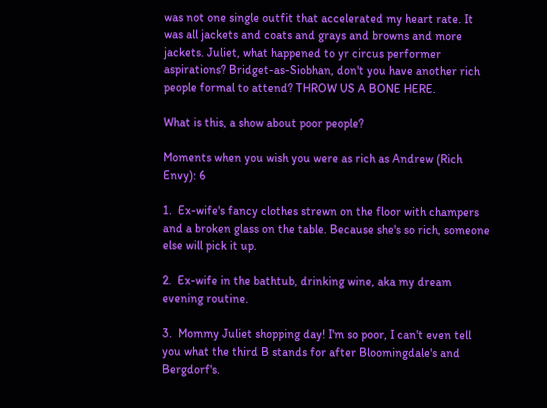was not one single outfit that accelerated my heart rate. It was all jackets and coats and grays and browns and more jackets. Juliet, what happened to yr circus performer aspirations? Bridget-as-Siobhan, don't you have another rich people formal to attend? THROW US A BONE HERE.

What is this, a show about poor people?

Moments when you wish you were as rich as Andrew (Rich Envy): 6

1.  Ex-wife's fancy clothes strewn on the floor with champers and a broken glass on the table. Because she's so rich, someone else will pick it up.

2.  Ex-wife in the bathtub, drinking wine, aka my dream evening routine.

3.  Mommy Juliet shopping day! I'm so poor, I can't even tell you what the third B stands for after Bloomingdale's and Bergdorf's.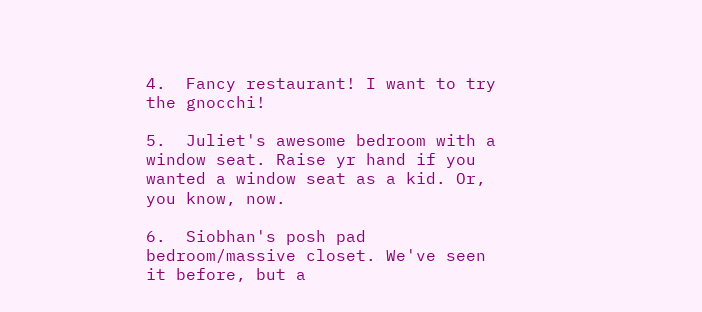4.  Fancy restaurant! I want to try the gnocchi!

5.  Juliet's awesome bedroom with a window seat. Raise yr hand if you wanted a window seat as a kid. Or, you know, now.

6.  Siobhan's posh pad bedroom/massive closet. We've seen it before, but a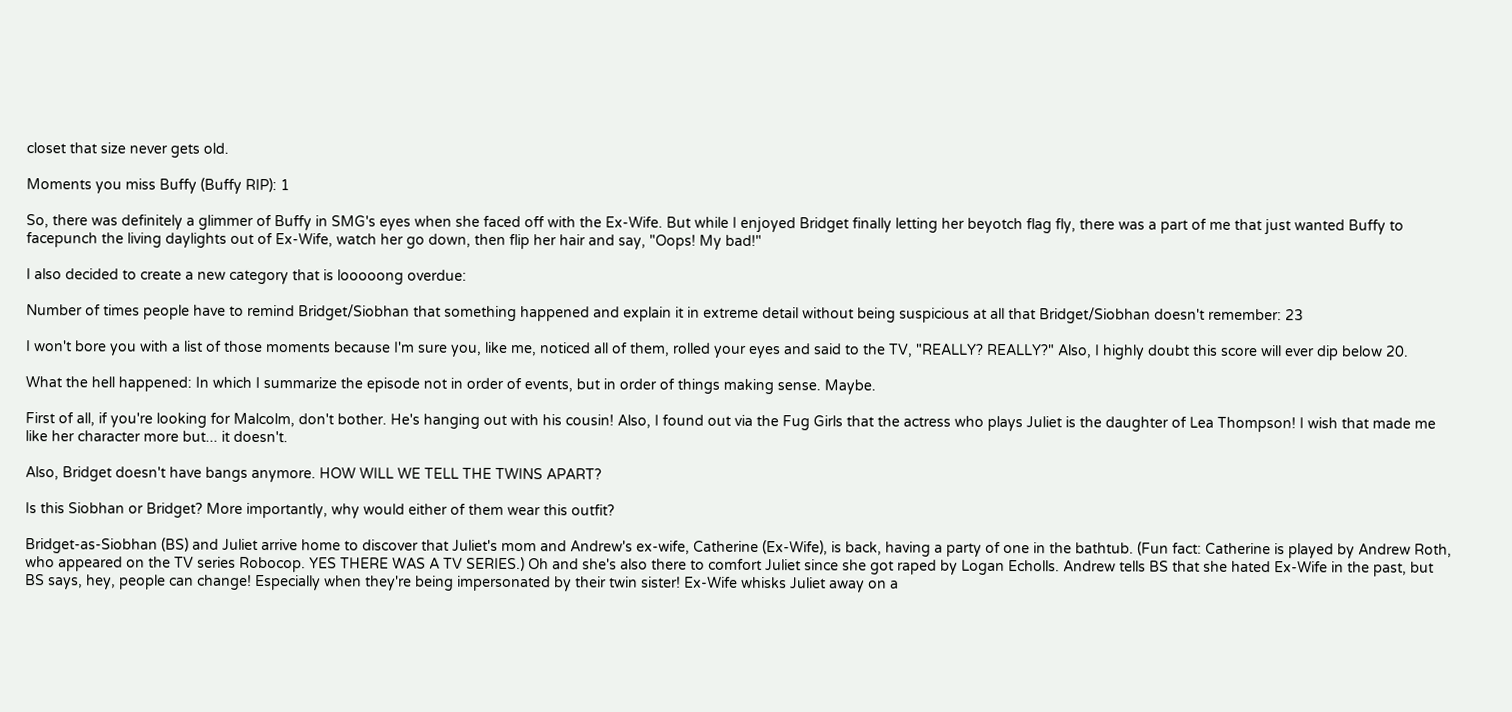closet that size never gets old.

Moments you miss Buffy (Buffy RIP): 1

So, there was definitely a glimmer of Buffy in SMG's eyes when she faced off with the Ex-Wife. But while I enjoyed Bridget finally letting her beyotch flag fly, there was a part of me that just wanted Buffy to facepunch the living daylights out of Ex-Wife, watch her go down, then flip her hair and say, "Oops! My bad!"

I also decided to create a new category that is looooong overdue:

Number of times people have to remind Bridget/Siobhan that something happened and explain it in extreme detail without being suspicious at all that Bridget/Siobhan doesn't remember: 23

I won't bore you with a list of those moments because I'm sure you, like me, noticed all of them, rolled your eyes and said to the TV, "REALLY? REALLY?" Also, I highly doubt this score will ever dip below 20.

What the hell happened: In which I summarize the episode not in order of events, but in order of things making sense. Maybe.

First of all, if you're looking for Malcolm, don't bother. He's hanging out with his cousin! Also, I found out via the Fug Girls that the actress who plays Juliet is the daughter of Lea Thompson! I wish that made me like her character more but... it doesn't.

Also, Bridget doesn't have bangs anymore. HOW WILL WE TELL THE TWINS APART?

Is this Siobhan or Bridget? More importantly, why would either of them wear this outfit?

Bridget-as-Siobhan (BS) and Juliet arrive home to discover that Juliet's mom and Andrew's ex-wife, Catherine (Ex-Wife), is back, having a party of one in the bathtub. (Fun fact: Catherine is played by Andrew Roth, who appeared on the TV series Robocop. YES THERE WAS A TV SERIES.) Oh and she's also there to comfort Juliet since she got raped by Logan Echolls. Andrew tells BS that she hated Ex-Wife in the past, but BS says, hey, people can change! Especially when they're being impersonated by their twin sister! Ex-Wife whisks Juliet away on a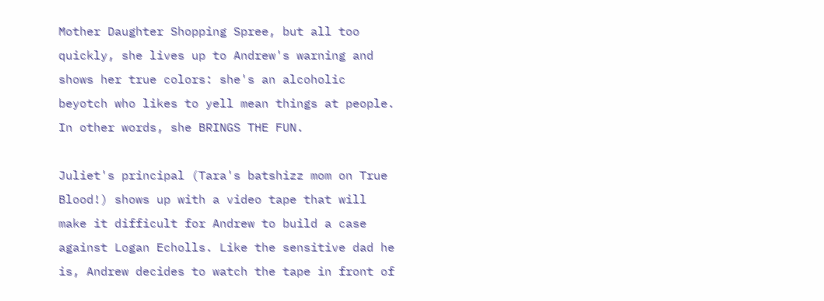Mother Daughter Shopping Spree, but all too quickly, she lives up to Andrew's warning and shows her true colors: she's an alcoholic beyotch who likes to yell mean things at people. In other words, she BRINGS THE FUN.

Juliet's principal (Tara's batshizz mom on True Blood!) shows up with a video tape that will make it difficult for Andrew to build a case against Logan Echolls. Like the sensitive dad he is, Andrew decides to watch the tape in front of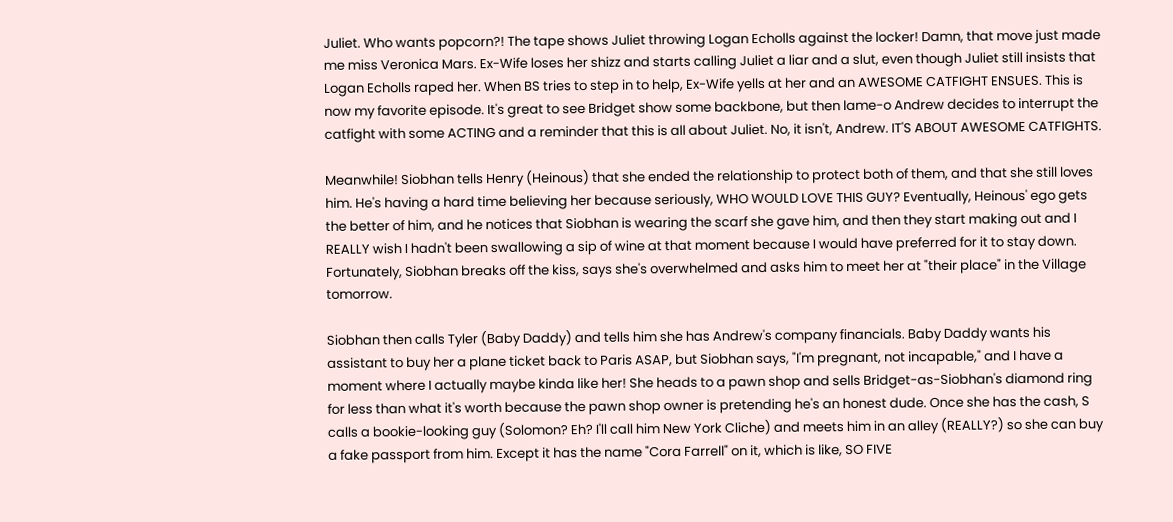Juliet. Who wants popcorn?! The tape shows Juliet throwing Logan Echolls against the locker! Damn, that move just made me miss Veronica Mars. Ex-Wife loses her shizz and starts calling Juliet a liar and a slut, even though Juliet still insists that Logan Echolls raped her. When BS tries to step in to help, Ex-Wife yells at her and an AWESOME CATFIGHT ENSUES. This is now my favorite episode. It's great to see Bridget show some backbone, but then lame-o Andrew decides to interrupt the catfight with some ACTING and a reminder that this is all about Juliet. No, it isn't, Andrew. IT'S ABOUT AWESOME CATFIGHTS.

Meanwhile! Siobhan tells Henry (Heinous) that she ended the relationship to protect both of them, and that she still loves him. He's having a hard time believing her because seriously, WHO WOULD LOVE THIS GUY? Eventually, Heinous' ego gets the better of him, and he notices that Siobhan is wearing the scarf she gave him, and then they start making out and I REALLY wish I hadn't been swallowing a sip of wine at that moment because I would have preferred for it to stay down. Fortunately, Siobhan breaks off the kiss, says she's overwhelmed and asks him to meet her at "their place" in the Village tomorrow.

Siobhan then calls Tyler (Baby Daddy) and tells him she has Andrew's company financials. Baby Daddy wants his assistant to buy her a plane ticket back to Paris ASAP, but Siobhan says, "I'm pregnant, not incapable," and I have a moment where I actually maybe kinda like her! She heads to a pawn shop and sells Bridget-as-Siobhan's diamond ring for less than what it's worth because the pawn shop owner is pretending he's an honest dude. Once she has the cash, S calls a bookie-looking guy (Solomon? Eh? I'll call him New York Cliche) and meets him in an alley (REALLY?) so she can buy a fake passport from him. Except it has the name "Cora Farrell" on it, which is like, SO FIVE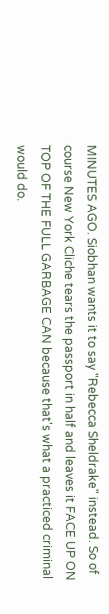MINUTES AGO. Siobhan wants it to say "Rebecca Sheldrake" instead. So of course New York Cliche tears the passport in half and leaves it FACE UP ON TOP OF THE FULL GARBAGE CAN because that's what a practiced criminal would do.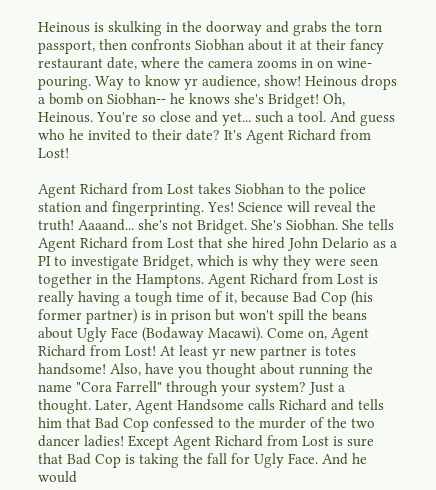Heinous is skulking in the doorway and grabs the torn passport, then confronts Siobhan about it at their fancy restaurant date, where the camera zooms in on wine-pouring. Way to know yr audience, show! Heinous drops a bomb on Siobhan-- he knows she's Bridget! Oh, Heinous. You're so close and yet... such a tool. And guess who he invited to their date? It's Agent Richard from Lost!

Agent Richard from Lost takes Siobhan to the police station and fingerprinting. Yes! Science will reveal the truth! Aaaand... she's not Bridget. She's Siobhan. She tells Agent Richard from Lost that she hired John Delario as a PI to investigate Bridget, which is why they were seen together in the Hamptons. Agent Richard from Lost is really having a tough time of it, because Bad Cop (his former partner) is in prison but won't spill the beans about Ugly Face (Bodaway Macawi). Come on, Agent Richard from Lost! At least yr new partner is totes handsome! Also, have you thought about running the name "Cora Farrell" through your system? Just a thought. Later, Agent Handsome calls Richard and tells him that Bad Cop confessed to the murder of the two dancer ladies! Except Agent Richard from Lost is sure that Bad Cop is taking the fall for Ugly Face. And he would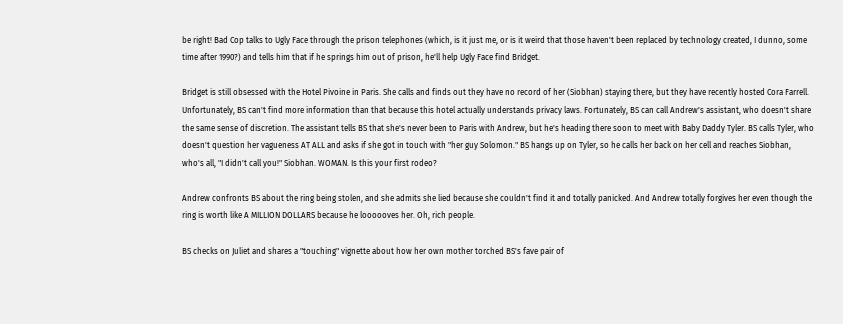be right! Bad Cop talks to Ugly Face through the prison telephones (which, is it just me, or is it weird that those haven't been replaced by technology created, I dunno, some time after 1990?) and tells him that if he springs him out of prison, he'll help Ugly Face find Bridget.

Bridget is still obsessed with the Hotel Pivoine in Paris. She calls and finds out they have no record of her (Siobhan) staying there, but they have recently hosted Cora Farrell. Unfortunately, BS can't find more information than that because this hotel actually understands privacy laws. Fortunately, BS can call Andrew's assistant, who doesn't share the same sense of discretion. The assistant tells BS that she's never been to Paris with Andrew, but he's heading there soon to meet with Baby Daddy Tyler. BS calls Tyler, who doesn't question her vagueness AT ALL and asks if she got in touch with "her guy Solomon." BS hangs up on Tyler, so he calls her back on her cell and reaches Siobhan, who's all, "I didn't call you!" Siobhan. WOMAN. Is this your first rodeo?

Andrew confronts BS about the ring being stolen, and she admits she lied because she couldn't find it and totally panicked. And Andrew totally forgives her even though the ring is worth like A MILLION DOLLARS because he loooooves her. Oh, rich people.

BS checks on Juliet and shares a "touching" vignette about how her own mother torched BS's fave pair of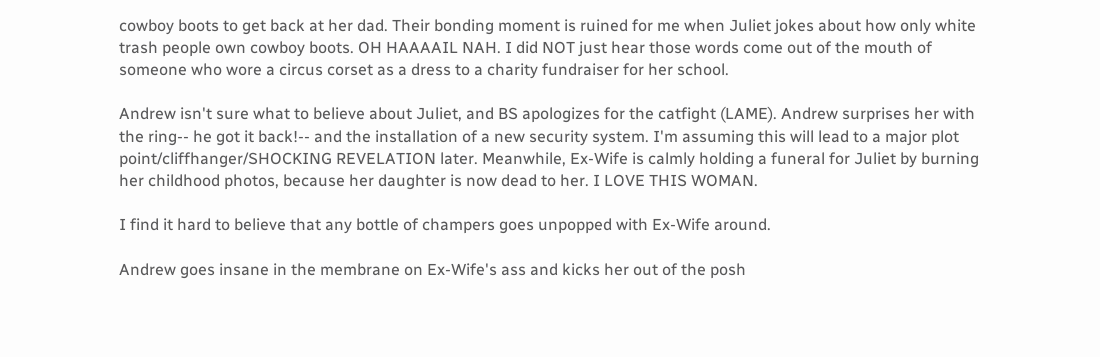cowboy boots to get back at her dad. Their bonding moment is ruined for me when Juliet jokes about how only white trash people own cowboy boots. OH HAAAAIL NAH. I did NOT just hear those words come out of the mouth of someone who wore a circus corset as a dress to a charity fundraiser for her school.

Andrew isn't sure what to believe about Juliet, and BS apologizes for the catfight (LAME). Andrew surprises her with the ring-- he got it back!-- and the installation of a new security system. I'm assuming this will lead to a major plot point/cliffhanger/SHOCKING REVELATION later. Meanwhile, Ex-Wife is calmly holding a funeral for Juliet by burning her childhood photos, because her daughter is now dead to her. I LOVE THIS WOMAN.

I find it hard to believe that any bottle of champers goes unpopped with Ex-Wife around.

Andrew goes insane in the membrane on Ex-Wife's ass and kicks her out of the posh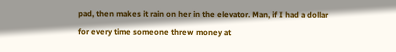pad, then makes it rain on her in the elevator. Man, if I had a dollar for every time someone threw money at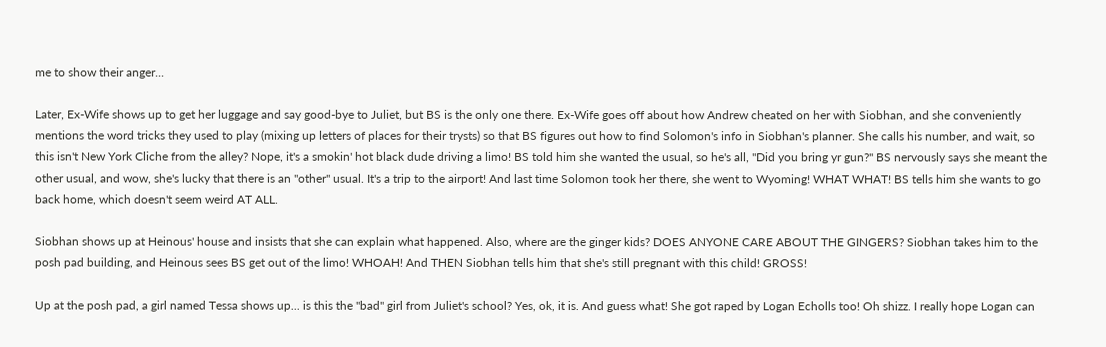me to show their anger...

Later, Ex-Wife shows up to get her luggage and say good-bye to Juliet, but BS is the only one there. Ex-Wife goes off about how Andrew cheated on her with Siobhan, and she conveniently mentions the word tricks they used to play (mixing up letters of places for their trysts) so that BS figures out how to find Solomon's info in Siobhan's planner. She calls his number, and wait, so this isn't New York Cliche from the alley? Nope, it's a smokin' hot black dude driving a limo! BS told him she wanted the usual, so he's all, "Did you bring yr gun?" BS nervously says she meant the other usual, and wow, she's lucky that there is an "other" usual. It's a trip to the airport! And last time Solomon took her there, she went to Wyoming! WHAT WHAT! BS tells him she wants to go back home, which doesn't seem weird AT ALL.

Siobhan shows up at Heinous' house and insists that she can explain what happened. Also, where are the ginger kids? DOES ANYONE CARE ABOUT THE GINGERS? Siobhan takes him to the posh pad building, and Heinous sees BS get out of the limo! WHOAH! And THEN Siobhan tells him that she's still pregnant with this child! GROSS!

Up at the posh pad, a girl named Tessa shows up... is this the "bad" girl from Juliet's school? Yes, ok, it is. And guess what! She got raped by Logan Echolls too! Oh shizz. I really hope Logan can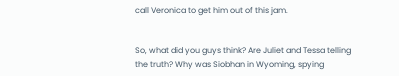call Veronica to get him out of this jam.


So, what did you guys think? Are Juliet and Tessa telling the truth? Why was Siobhan in Wyoming, spying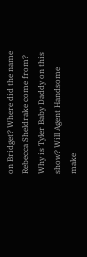on Bridget? Where did the name Rebecca Sheldrake come from? Why is Tyler Baby Daddy on this show? Will Agent Handsome make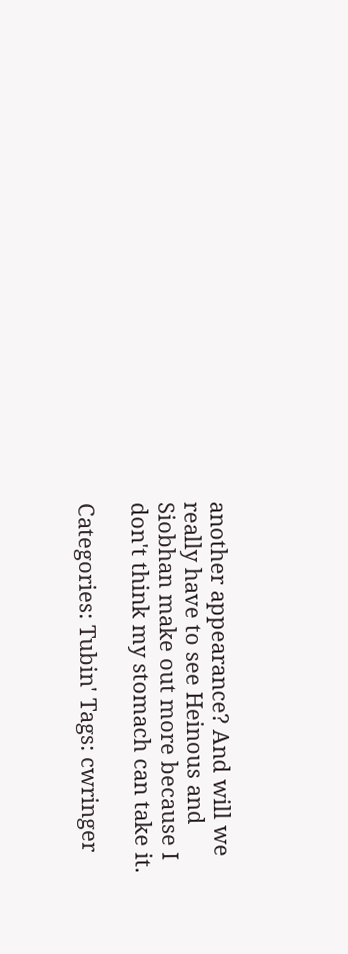another appearance? And will we really have to see Heinous and Siobhan make out more because I don't think my stomach can take it.

Categories: Tubin' Tags: cwringer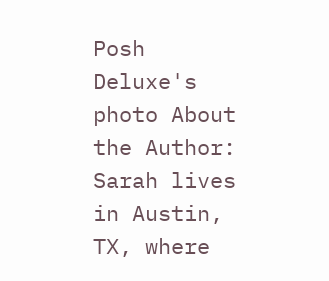Posh Deluxe's photo About the Author: Sarah lives in Austin, TX, where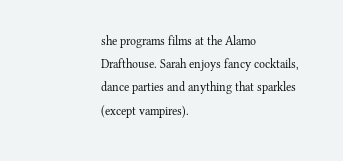she programs films at the Alamo Drafthouse. Sarah enjoys fancy cocktails, dance parties and anything that sparkles (except vampires).